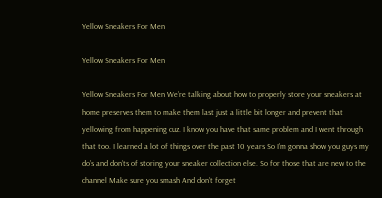Yellow Sneakers For Men

Yellow Sneakers For Men

Yellow Sneakers For Men We’re talking about how to properly store your sneakers at home preserves them to make them last just a little bit longer and prevent that yellowing from happening cuz. I know you have that same problem and I went through that too. I learned a lot of things over the past 10 years So I’m gonna show you guys my do’s and don’ts of storing your sneaker collection else. So for those that are new to the channel Make sure you smash And don’t forget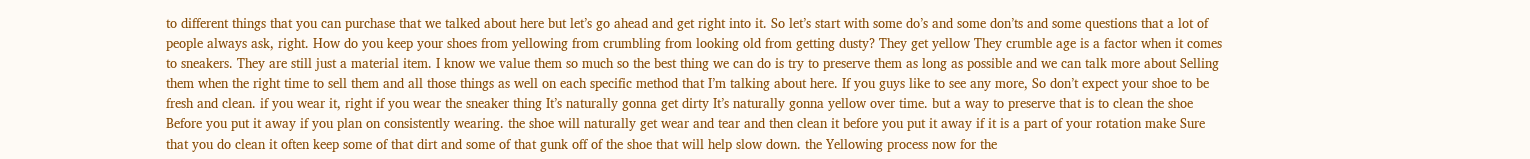to different things that you can purchase that we talked about here but let’s go ahead and get right into it. So let’s start with some do’s and some don’ts and some questions that a lot of people always ask, right. How do you keep your shoes from yellowing from crumbling from looking old from getting dusty? They get yellow They crumble age is a factor when it comes to sneakers. They are still just a material item. I know we value them so much so the best thing we can do is try to preserve them as long as possible and we can talk more about Selling them when the right time to sell them and all those things as well on each specific method that I’m talking about here. If you guys like to see any more, So don’t expect your shoe to be fresh and clean. if you wear it, right if you wear the sneaker thing It’s naturally gonna get dirty It’s naturally gonna yellow over time. but a way to preserve that is to clean the shoe Before you put it away if you plan on consistently wearing. the shoe will naturally get wear and tear and then clean it before you put it away if it is a part of your rotation make Sure that you do clean it often keep some of that dirt and some of that gunk off of the shoe that will help slow down. the Yellowing process now for the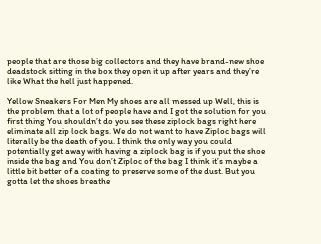people that are those big collectors and they have brand-new shoe deadstock sitting in the box they open it up after years and they’re like What the hell just happened.

Yellow Sneakers For Men My shoes are all messed up Well, this is the problem that a lot of people have and I got the solution for you first thing You shouldn’t do you see these ziplock bags right here eliminate all zip lock bags. We do not want to have Ziploc bags will literally be the death of you. I think the only way you could potentially get away with having a ziplock bag is if you put the shoe inside the bag and You don’t Ziploc of the bag I think it’s maybe a little bit better of a coating to preserve some of the dust. But you gotta let the shoes breathe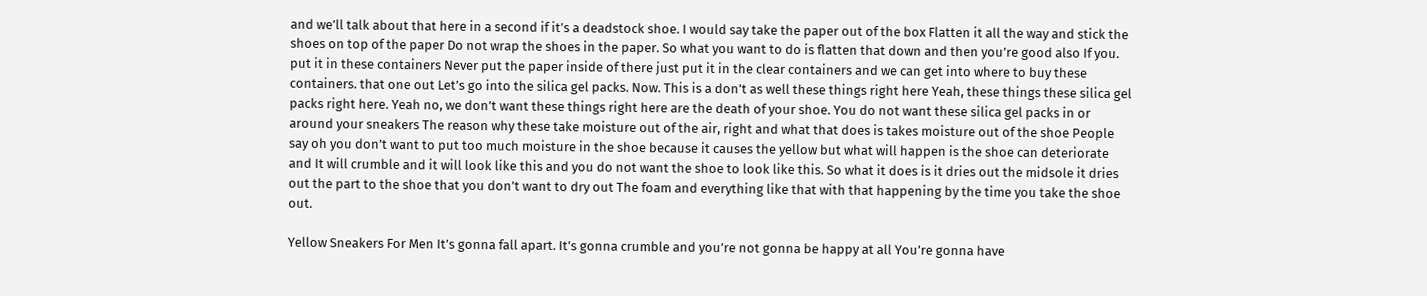and we’ll talk about that here in a second if it’s a deadstock shoe. I would say take the paper out of the box Flatten it all the way and stick the shoes on top of the paper Do not wrap the shoes in the paper. So what you want to do is flatten that down and then you’re good also If you. put it in these containers Never put the paper inside of there just put it in the clear containers and we can get into where to buy these containers. that one out Let’s go into the silica gel packs. Now. This is a don’t as well these things right here Yeah, these things these silica gel packs right here. Yeah no, we don’t want these things right here are the death of your shoe. You do not want these silica gel packs in or around your sneakers The reason why these take moisture out of the air, right and what that does is takes moisture out of the shoe People say oh you don’t want to put too much moisture in the shoe because it causes the yellow but what will happen is the shoe can deteriorate and It will crumble and it will look like this and you do not want the shoe to look like this. So what it does is it dries out the midsole it dries out the part to the shoe that you don’t want to dry out The foam and everything like that with that happening by the time you take the shoe out.

Yellow Sneakers For Men It’s gonna fall apart. It’s gonna crumble and you’re not gonna be happy at all You’re gonna have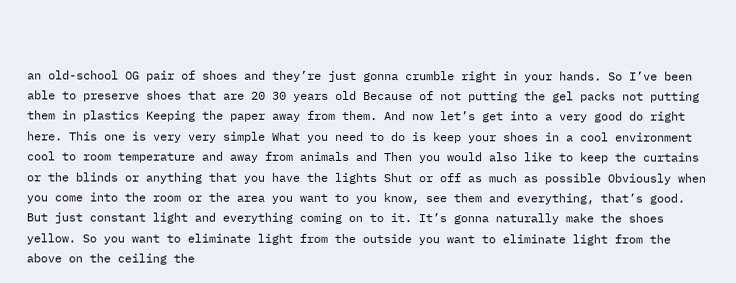an old-school OG pair of shoes and they’re just gonna crumble right in your hands. So I’ve been able to preserve shoes that are 20 30 years old Because of not putting the gel packs not putting them in plastics Keeping the paper away from them. And now let’s get into a very good do right here. This one is very very simple What you need to do is keep your shoes in a cool environment cool to room temperature and away from animals and Then you would also like to keep the curtains or the blinds or anything that you have the lights Shut or off as much as possible Obviously when you come into the room or the area you want to you know, see them and everything, that’s good. But just constant light and everything coming on to it. It’s gonna naturally make the shoes yellow. So you want to eliminate light from the outside you want to eliminate light from the above on the ceiling the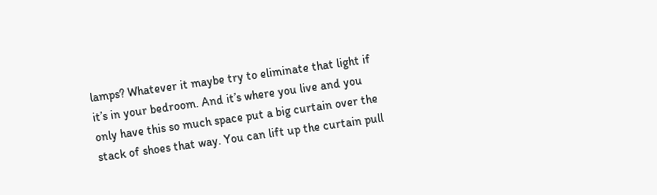lamps? Whatever it maybe try to eliminate that light if it’s in your bedroom. And it’s where you live and you only have this so much space put a big curtain over the stack of shoes that way. You can lift up the curtain pull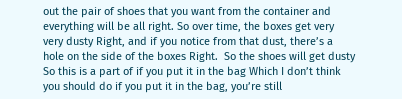out the pair of shoes that you want from the container and everything will be all right. So over time, the boxes get very very dusty Right, and if you notice from that dust, there’s a hole on the side of the boxes Right.  So the shoes will get dusty So this is a part of if you put it in the bag Which I don’t think you should do if you put it in the bag, you’re still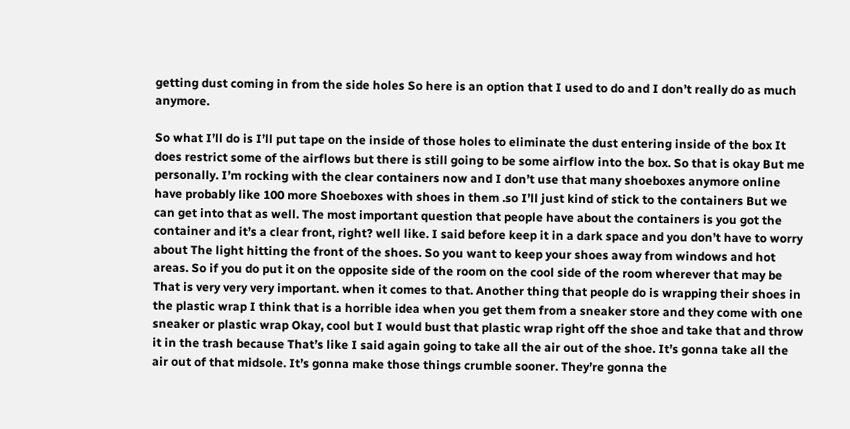getting dust coming in from the side holes So here is an option that I used to do and I don’t really do as much anymore.

So what I’ll do is I’ll put tape on the inside of those holes to eliminate the dust entering inside of the box It does restrict some of the airflows but there is still going to be some airflow into the box. So that is okay But me personally. I’m rocking with the clear containers now and I don’t use that many shoeboxes anymore online have probably like 100 more Shoeboxes with shoes in them .so I’ll just kind of stick to the containers But we can get into that as well. The most important question that people have about the containers is you got the container and it’s a clear front, right? well like. I said before keep it in a dark space and you don’t have to worry about The light hitting the front of the shoes. So you want to keep your shoes away from windows and hot areas. So if you do put it on the opposite side of the room on the cool side of the room wherever that may be That is very very very important. when it comes to that. Another thing that people do is wrapping their shoes in the plastic wrap I think that is a horrible idea when you get them from a sneaker store and they come with one sneaker or plastic wrap Okay, cool but I would bust that plastic wrap right off the shoe and take that and throw it in the trash because That’s like I said again going to take all the air out of the shoe. It’s gonna take all the air out of that midsole. It’s gonna make those things crumble sooner. They’re gonna the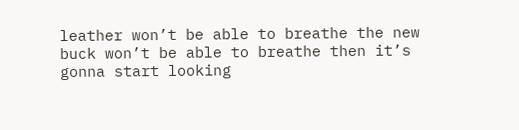leather won’t be able to breathe the new buck won’t be able to breathe then it’s gonna start looking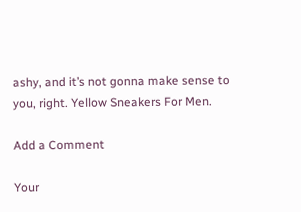ashy, and it’s not gonna make sense to you, right. Yellow Sneakers For Men.

Add a Comment

Your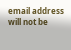email address will not be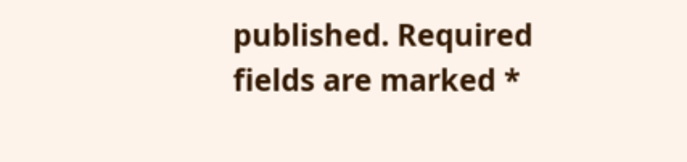published. Required fields are marked *